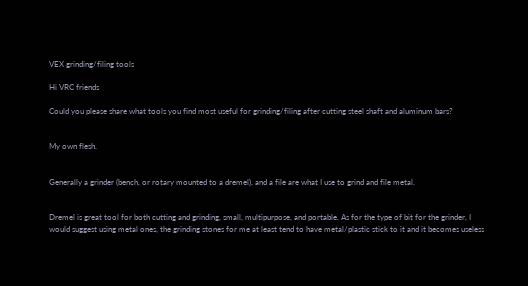VEX grinding/filing tools

Hi VRC friends

Could you please share what tools you find most useful for grinding/filing after cutting steel shaft and aluminum bars?


My own flesh.


Generally a grinder (bench, or rotary mounted to a dremel), and a file are what I use to grind and file metal.


Dremel is great tool for both cutting and grinding, small, multipurpose, and portable. As for the type of bit for the grinder, I would suggest using metal ones, the grinding stones for me at least tend to have metal/plastic stick to it and it becomes useless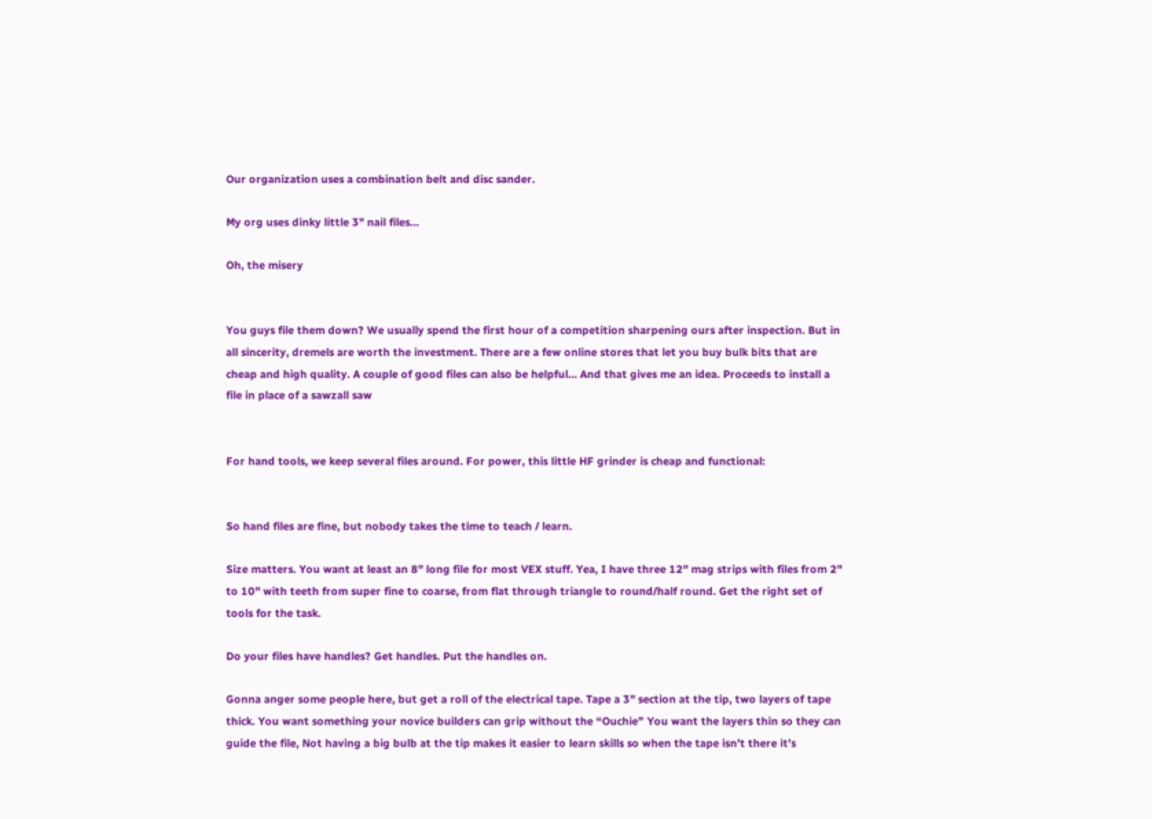Our organization uses a combination belt and disc sander.

My org uses dinky little 3" nail files…

Oh, the misery


You guys file them down? We usually spend the first hour of a competition sharpening ours after inspection. But in all sincerity, dremels are worth the investment. There are a few online stores that let you buy bulk bits that are cheap and high quality. A couple of good files can also be helpful… And that gives me an idea. Proceeds to install a file in place of a sawzall saw


For hand tools, we keep several files around. For power, this little HF grinder is cheap and functional:


So hand files are fine, but nobody takes the time to teach / learn.

Size matters. You want at least an 8" long file for most VEX stuff. Yea, I have three 12" mag strips with files from 2" to 10" with teeth from super fine to coarse, from flat through triangle to round/half round. Get the right set of tools for the task.

Do your files have handles? Get handles. Put the handles on.

Gonna anger some people here, but get a roll of the electrical tape. Tape a 3" section at the tip, two layers of tape thick. You want something your novice builders can grip without the “Ouchie” You want the layers thin so they can guide the file, Not having a big bulb at the tip makes it easier to learn skills so when the tape isn’t there it’s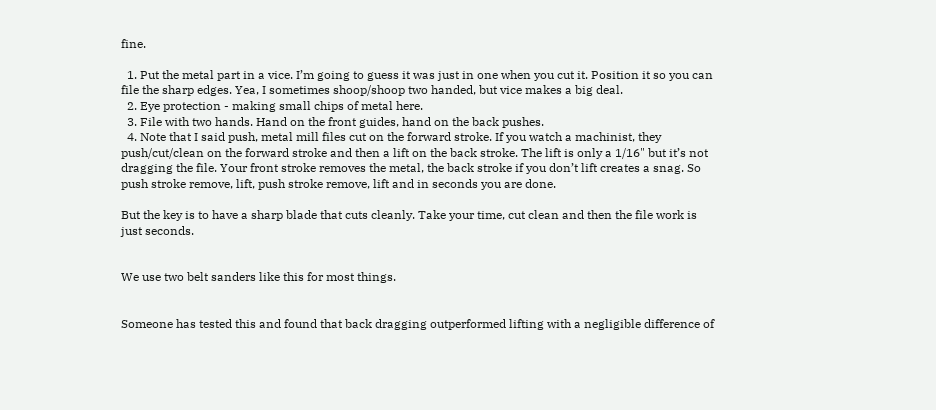fine.

  1. Put the metal part in a vice. I’m going to guess it was just in one when you cut it. Position it so you can file the sharp edges. Yea, I sometimes shoop/shoop two handed, but vice makes a big deal.
  2. Eye protection - making small chips of metal here.
  3. File with two hands. Hand on the front guides, hand on the back pushes.
  4. Note that I said push, metal mill files cut on the forward stroke. If you watch a machinist, they push/cut/clean on the forward stroke and then a lift on the back stroke. The lift is only a 1/16" but it’s not dragging the file. Your front stroke removes the metal, the back stroke if you don’t lift creates a snag. So push stroke remove, lift, push stroke remove, lift and in seconds you are done.

But the key is to have a sharp blade that cuts cleanly. Take your time, cut clean and then the file work is just seconds.


We use two belt sanders like this for most things.


Someone has tested this and found that back dragging outperformed lifting with a negligible difference of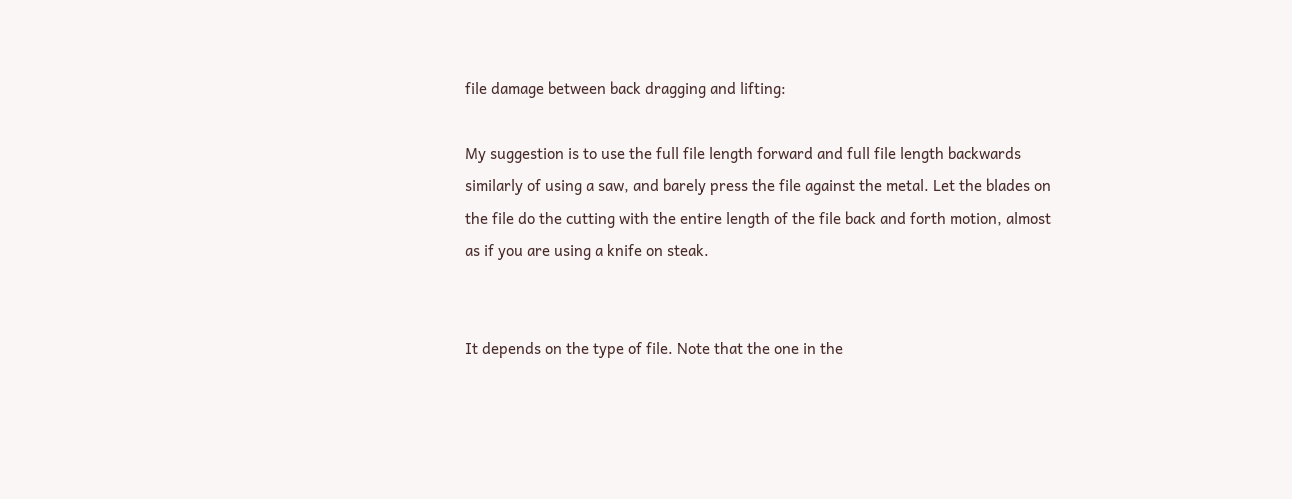file damage between back dragging and lifting:

My suggestion is to use the full file length forward and full file length backwards similarly of using a saw, and barely press the file against the metal. Let the blades on the file do the cutting with the entire length of the file back and forth motion, almost as if you are using a knife on steak.


It depends on the type of file. Note that the one in the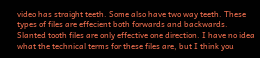video has straight teeth. Some also have two way teeth. These types of files are effecient both forwards and backwards. Slanted tooth files are only effective one direction. I have no idea what the technical terms for these files are, but I think you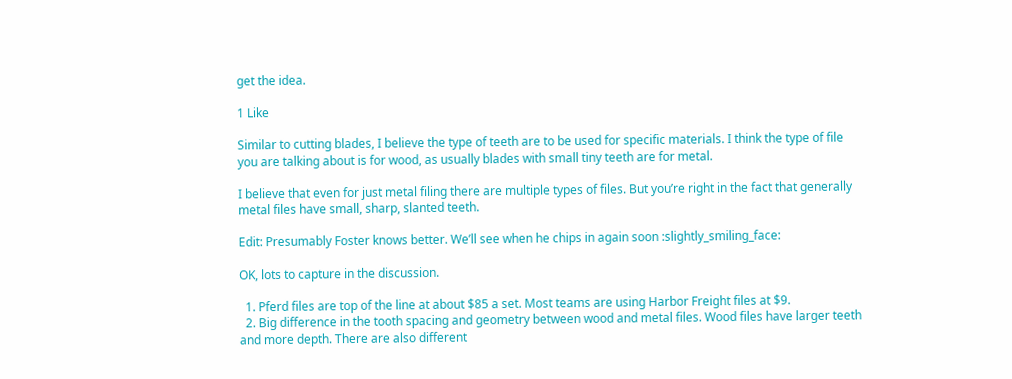get the idea.

1 Like

Similar to cutting blades, I believe the type of teeth are to be used for specific materials. I think the type of file you are talking about is for wood, as usually blades with small tiny teeth are for metal.

I believe that even for just metal filing there are multiple types of files. But you’re right in the fact that generally metal files have small, sharp, slanted teeth.

Edit: Presumably Foster knows better. We’ll see when he chips in again soon :slightly_smiling_face:

OK, lots to capture in the discussion.

  1. Pferd files are top of the line at about $85 a set. Most teams are using Harbor Freight files at $9.
  2. Big difference in the tooth spacing and geometry between wood and metal files. Wood files have larger teeth and more depth. There are also different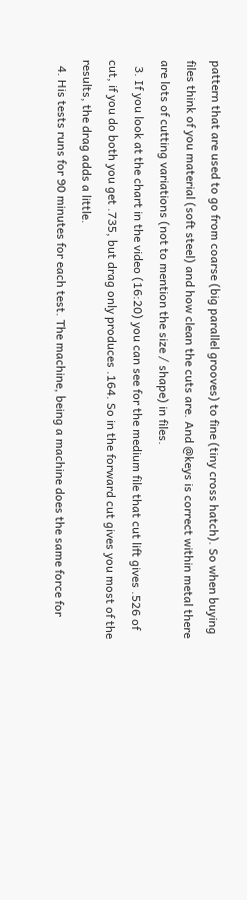pattern that are used to go from coarse (big parallel grooves) to fine (tiny cross hatch). So when buying files think of you material (soft steel) and how clean the cuts are. And @keys is correct within metal there are lots of cutting variations (not to mention the size / shape) in files.
  3. If you look at the chart in the video (16:20) you can see for the medium file that cut lift gives .526 of cut, if you do both you get .735, but drag only produces .164. So in the forward cut gives you most of the results, the drag adds a little.
  4. His tests runs for 90 minutes for each test. The machine, being a machine does the same force for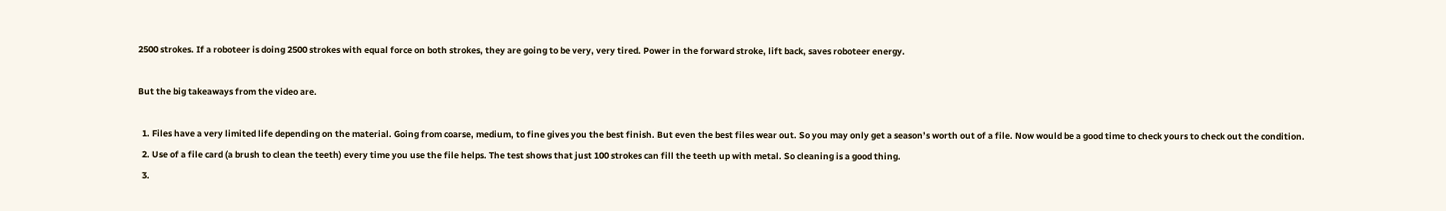2500 strokes. If a roboteer is doing 2500 strokes with equal force on both strokes, they are going to be very, very tired. Power in the forward stroke, lift back, saves roboteer energy.

But the big takeaways from the video are.

  1. Files have a very limited life depending on the material. Going from coarse, medium, to fine gives you the best finish. But even the best files wear out. So you may only get a season’s worth out of a file. Now would be a good time to check yours to check out the condition.
  2. Use of a file card (a brush to clean the teeth) every time you use the file helps. The test shows that just 100 strokes can fill the teeth up with metal. So cleaning is a good thing.
  3.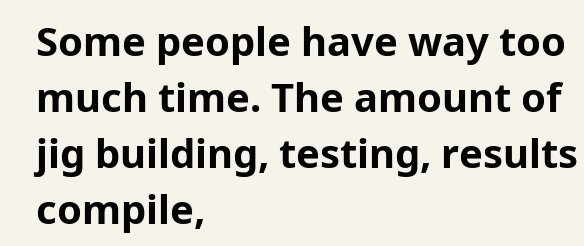Some people have way too much time. The amount of jig building, testing, results compile,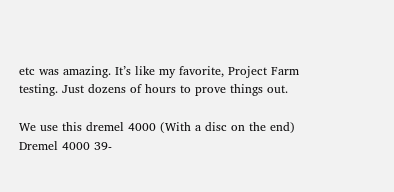etc was amazing. It’s like my favorite, Project Farm testing. Just dozens of hours to prove things out.

We use this dremel 4000 (With a disc on the end)
Dremel 4000 39-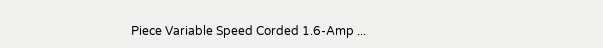Piece Variable Speed Corded 1.6-Amp ...